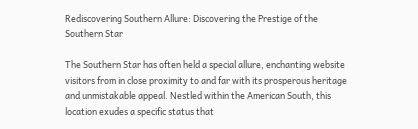Rediscovering Southern Allure: Discovering the Prestige of the Southern Star

The Southern Star has often held a special allure, enchanting website visitors from in close proximity to and far with its prosperous heritage and unmistakable appeal. Nestled within the American South, this location exudes a specific status that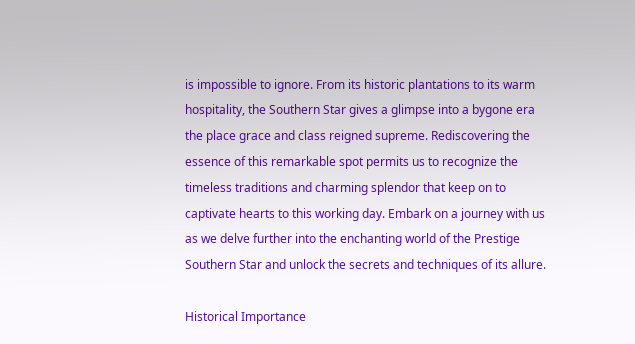is impossible to ignore. From its historic plantations to its warm hospitality, the Southern Star gives a glimpse into a bygone era the place grace and class reigned supreme. Rediscovering the essence of this remarkable spot permits us to recognize the timeless traditions and charming splendor that keep on to captivate hearts to this working day. Embark on a journey with us as we delve further into the enchanting world of the Prestige Southern Star and unlock the secrets and techniques of its allure.

Historical Importance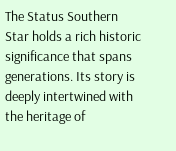The Status Southern Star holds a rich historic significance that spans generations. Its story is deeply intertwined with the heritage of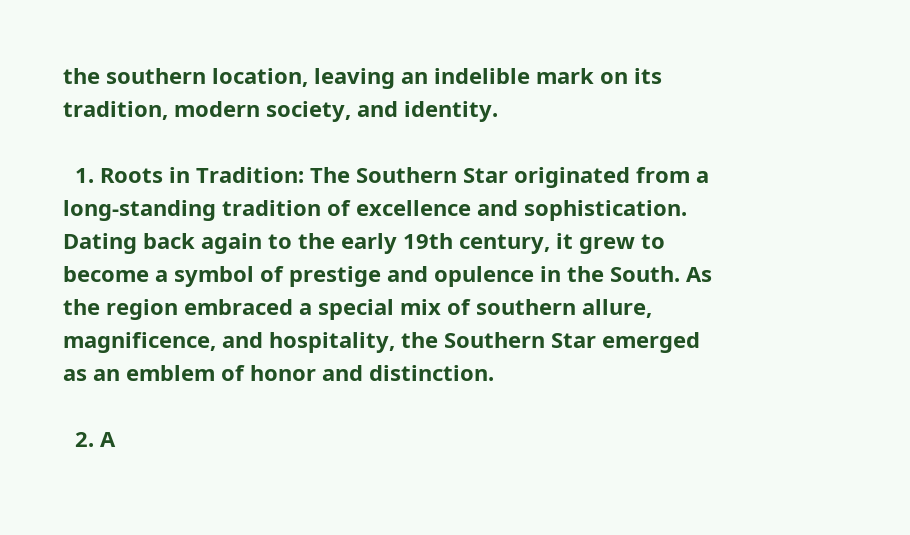the southern location, leaving an indelible mark on its tradition, modern society, and identity.

  1. Roots in Tradition: The Southern Star originated from a long-standing tradition of excellence and sophistication. Dating back again to the early 19th century, it grew to become a symbol of prestige and opulence in the South. As the region embraced a special mix of southern allure, magnificence, and hospitality, the Southern Star emerged as an emblem of honor and distinction.

  2. A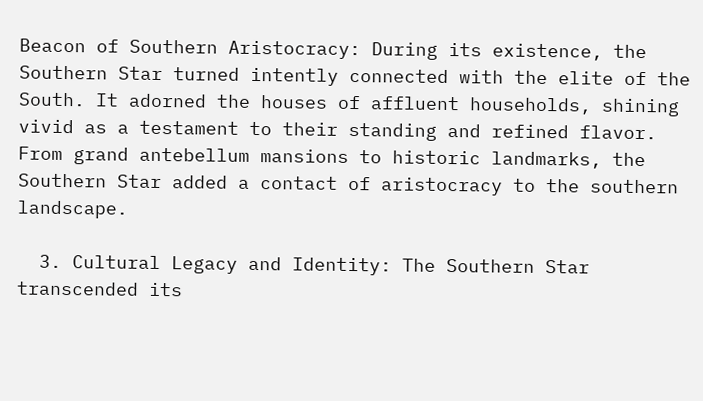Beacon of Southern Aristocracy: During its existence, the Southern Star turned intently connected with the elite of the South. It adorned the houses of affluent households, shining vivid as a testament to their standing and refined flavor. From grand antebellum mansions to historic landmarks, the Southern Star added a contact of aristocracy to the southern landscape.

  3. Cultural Legacy and Identity: The Southern Star transcended its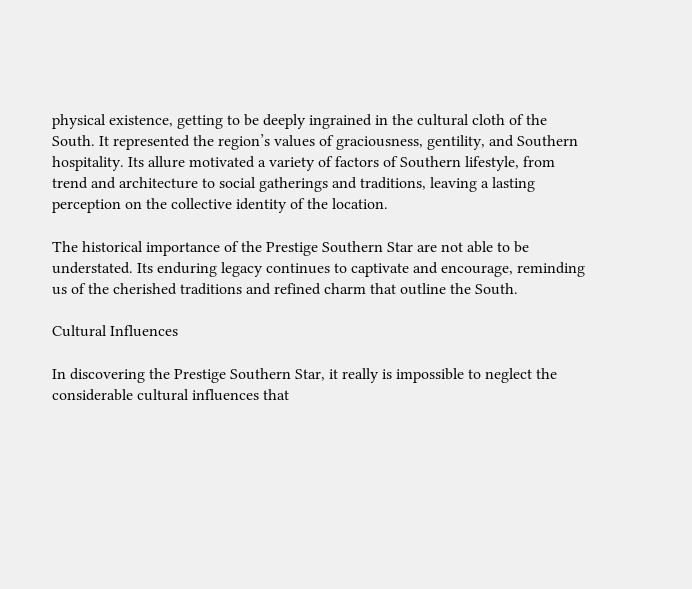physical existence, getting to be deeply ingrained in the cultural cloth of the South. It represented the region’s values of graciousness, gentility, and Southern hospitality. Its allure motivated a variety of factors of Southern lifestyle, from trend and architecture to social gatherings and traditions, leaving a lasting perception on the collective identity of the location.

The historical importance of the Prestige Southern Star are not able to be understated. Its enduring legacy continues to captivate and encourage, reminding us of the cherished traditions and refined charm that outline the South.

Cultural Influences

In discovering the Prestige Southern Star, it really is impossible to neglect the considerable cultural influences that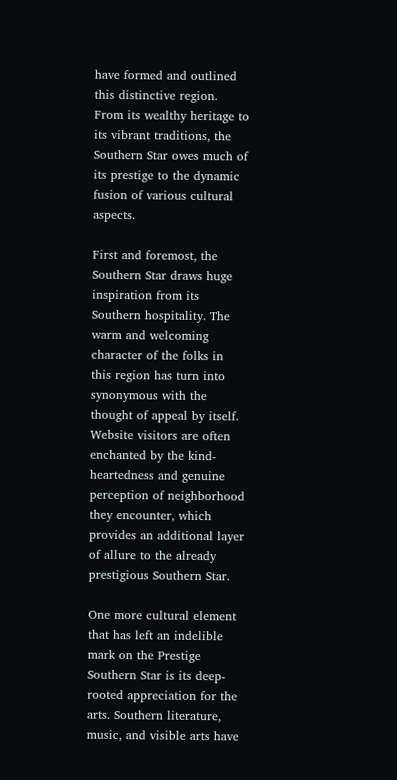have formed and outlined this distinctive region. From its wealthy heritage to its vibrant traditions, the Southern Star owes much of its prestige to the dynamic fusion of various cultural aspects.

First and foremost, the Southern Star draws huge inspiration from its Southern hospitality. The warm and welcoming character of the folks in this region has turn into synonymous with the thought of appeal by itself. Website visitors are often enchanted by the kind-heartedness and genuine perception of neighborhood they encounter, which provides an additional layer of allure to the already prestigious Southern Star.

One more cultural element that has left an indelible mark on the Prestige Southern Star is its deep-rooted appreciation for the arts. Southern literature, music, and visible arts have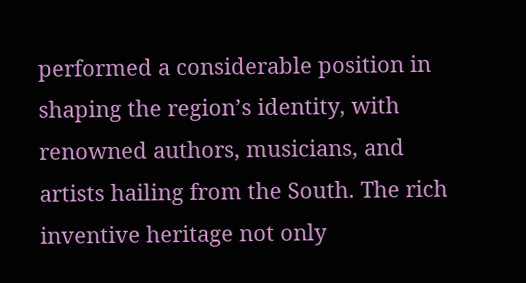performed a considerable position in shaping the region’s identity, with renowned authors, musicians, and artists hailing from the South. The rich inventive heritage not only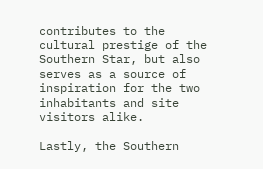contributes to the cultural prestige of the Southern Star, but also serves as a source of inspiration for the two inhabitants and site visitors alike.

Lastly, the Southern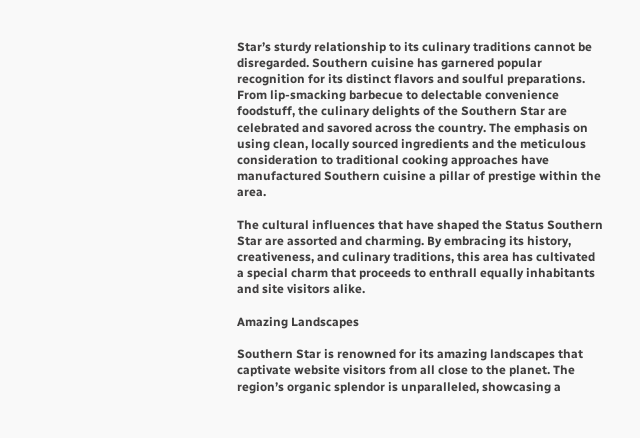Star’s sturdy relationship to its culinary traditions cannot be disregarded. Southern cuisine has garnered popular recognition for its distinct flavors and soulful preparations. From lip-smacking barbecue to delectable convenience foodstuff, the culinary delights of the Southern Star are celebrated and savored across the country. The emphasis on using clean, locally sourced ingredients and the meticulous consideration to traditional cooking approaches have manufactured Southern cuisine a pillar of prestige within the area.

The cultural influences that have shaped the Status Southern Star are assorted and charming. By embracing its history, creativeness, and culinary traditions, this area has cultivated a special charm that proceeds to enthrall equally inhabitants and site visitors alike.

Amazing Landscapes

Southern Star is renowned for its amazing landscapes that captivate website visitors from all close to the planet. The region’s organic splendor is unparalleled, showcasing a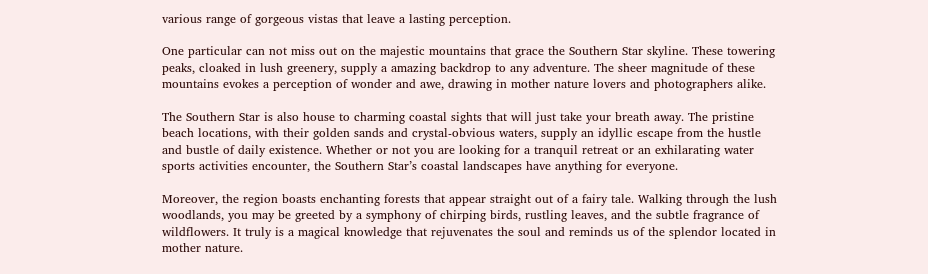various range of gorgeous vistas that leave a lasting perception.

One particular can not miss out on the majestic mountains that grace the Southern Star skyline. These towering peaks, cloaked in lush greenery, supply a amazing backdrop to any adventure. The sheer magnitude of these mountains evokes a perception of wonder and awe, drawing in mother nature lovers and photographers alike.

The Southern Star is also house to charming coastal sights that will just take your breath away. The pristine beach locations, with their golden sands and crystal-obvious waters, supply an idyllic escape from the hustle and bustle of daily existence. Whether or not you are looking for a tranquil retreat or an exhilarating water sports activities encounter, the Southern Star’s coastal landscapes have anything for everyone.

Moreover, the region boasts enchanting forests that appear straight out of a fairy tale. Walking through the lush woodlands, you may be greeted by a symphony of chirping birds, rustling leaves, and the subtle fragrance of wildflowers. It truly is a magical knowledge that rejuvenates the soul and reminds us of the splendor located in mother nature.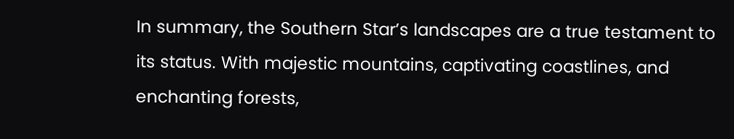In summary, the Southern Star’s landscapes are a true testament to its status. With majestic mountains, captivating coastlines, and enchanting forests,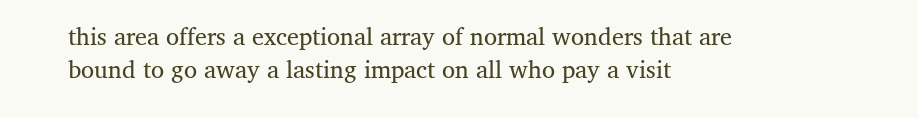this area offers a exceptional array of normal wonders that are bound to go away a lasting impact on all who pay a visit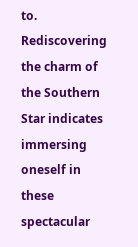to. Rediscovering the charm of the Southern Star indicates immersing oneself in these spectacular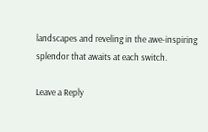landscapes and reveling in the awe-inspiring splendor that awaits at each switch.

Leave a Reply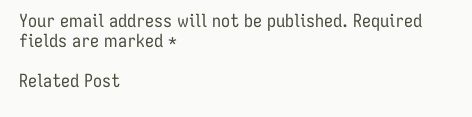Your email address will not be published. Required fields are marked *

Related Post